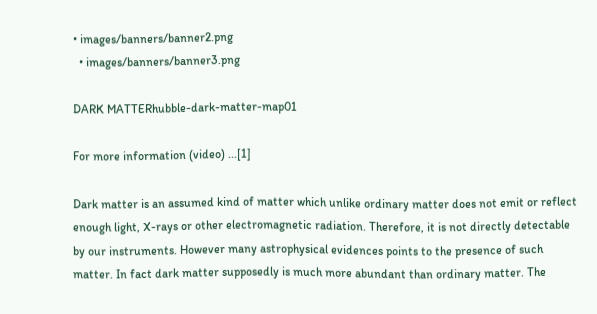• images/banners/banner2.png
  • images/banners/banner3.png

DARK MATTERhubble-dark-matter-map01

For more information (video) ...[1]

Dark matter is an assumed kind of matter which unlike ordinary matter does not emit or reflect enough light, X-rays or other electromagnetic radiation. Therefore, it is not directly detectable by our instruments. However many astrophysical evidences points to the presence of such matter. In fact dark matter supposedly is much more abundant than ordinary matter. The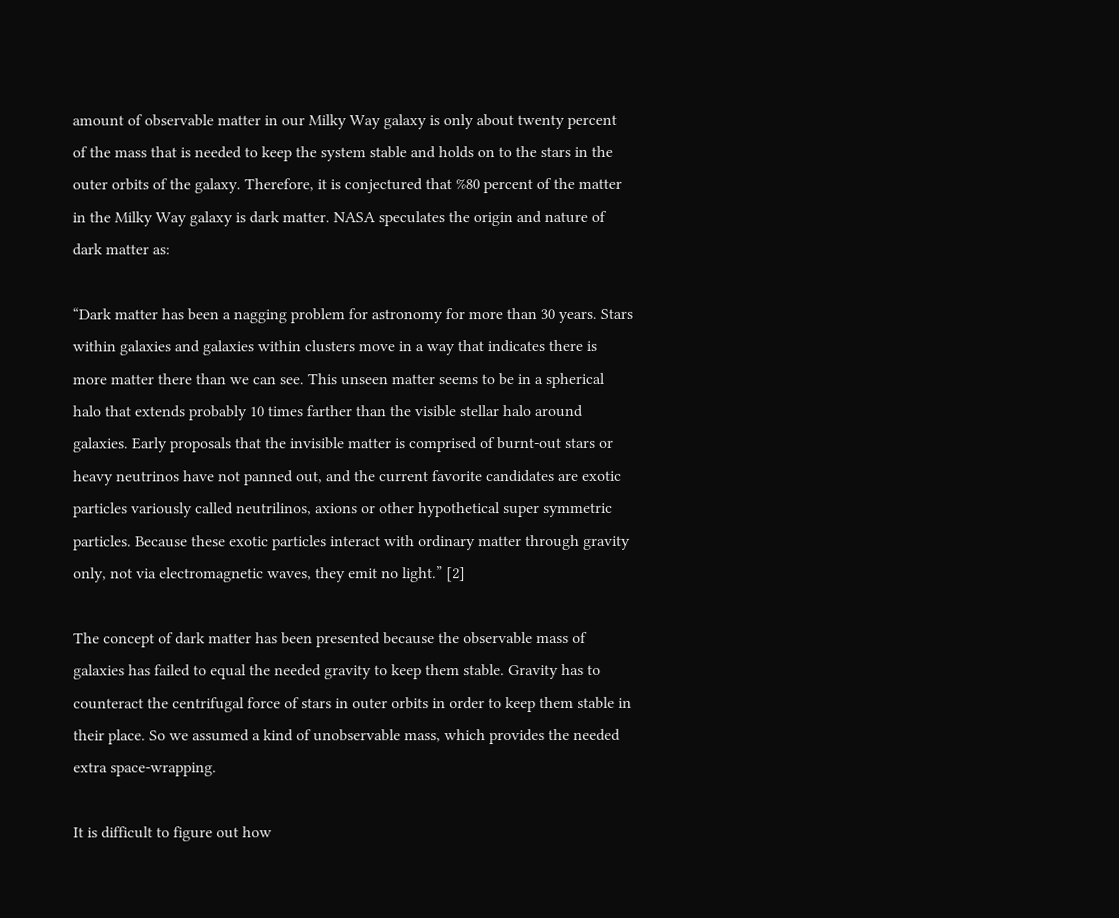amount of observable matter in our Milky Way galaxy is only about twenty percent of the mass that is needed to keep the system stable and holds on to the stars in the outer orbits of the galaxy. Therefore, it is conjectured that %80 percent of the matter in the Milky Way galaxy is dark matter. NASA speculates the origin and nature of dark matter as:

“Dark matter has been a nagging problem for astronomy for more than 30 years. Stars within galaxies and galaxies within clusters move in a way that indicates there is more matter there than we can see. This unseen matter seems to be in a spherical halo that extends probably 10 times farther than the visible stellar halo around galaxies. Early proposals that the invisible matter is comprised of burnt-out stars or heavy neutrinos have not panned out, and the current favorite candidates are exotic particles variously called neutrilinos, axions or other hypothetical super symmetric particles. Because these exotic particles interact with ordinary matter through gravity only, not via electromagnetic waves, they emit no light.” [2]

The concept of dark matter has been presented because the observable mass of galaxies has failed to equal the needed gravity to keep them stable. Gravity has to counteract the centrifugal force of stars in outer orbits in order to keep them stable in their place. So we assumed a kind of unobservable mass, which provides the needed extra space-wrapping.

It is difficult to figure out how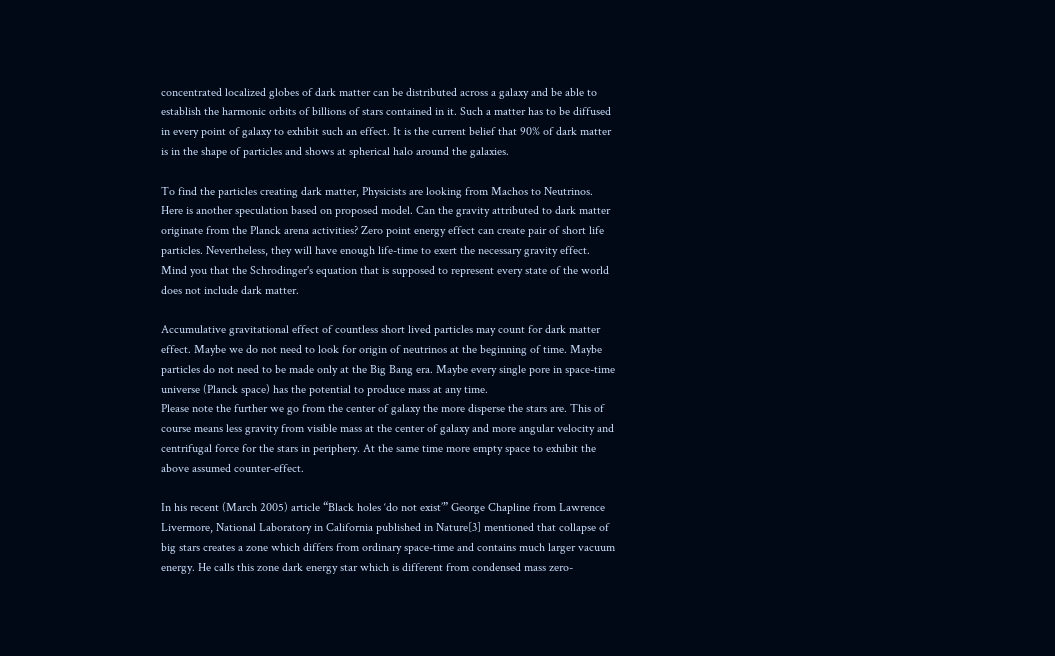concentrated localized globes of dark matter can be distributed across a galaxy and be able to establish the harmonic orbits of billions of stars contained in it. Such a matter has to be diffused in every point of galaxy to exhibit such an effect. It is the current belief that 90% of dark matter is in the shape of particles and shows at spherical halo around the galaxies.

To find the particles creating dark matter, Physicists are looking from Machos to Neutrinos.
Here is another speculation based on proposed model. Can the gravity attributed to dark matter originate from the Planck arena activities? Zero point energy effect can create pair of short life particles. Nevertheless, they will have enough life-time to exert the necessary gravity effect. Mind you that the Schrodinger's equation that is supposed to represent every state of the world does not include dark matter.

Accumulative gravitational effect of countless short lived particles may count for dark matter effect. Maybe we do not need to look for origin of neutrinos at the beginning of time. Maybe particles do not need to be made only at the Big Bang era. Maybe every single pore in space-time universe (Planck space) has the potential to produce mass at any time.
Please note the further we go from the center of galaxy the more disperse the stars are. This of course means less gravity from visible mass at the center of galaxy and more angular velocity and centrifugal force for the stars in periphery. At the same time more empty space to exhibit the above assumed counter-effect.

In his recent (March 2005) article “Black holes ‘do not exist’” George Chapline from Lawrence Livermore, National Laboratory in California published in Nature[3] mentioned that collapse of big stars creates a zone which differs from ordinary space-time and contains much larger vacuum energy. He calls this zone dark energy star which is different from condensed mass zero-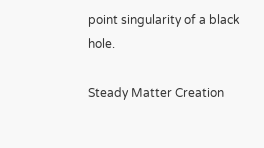point singularity of a black hole.

Steady Matter Creation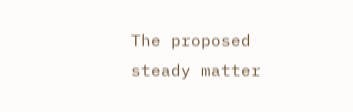The proposed steady matter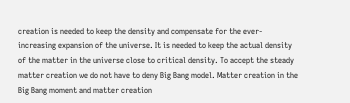creation is needed to keep the density and compensate for the ever-increasing expansion of the universe. It is needed to keep the actual density of the matter in the universe close to critical density. To accept the steady matter creation we do not have to deny Big Bang model. Matter creation in the Big Bang moment and matter creation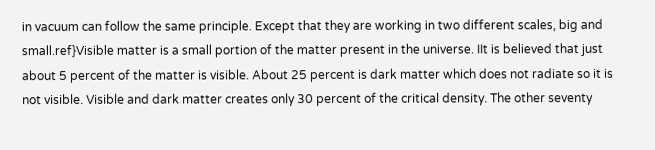in vacuum can follow the same principle. Except that they are working in two different scales, big and small.ref}Visible matter is a small portion of the matter present in the universe. IIt is believed that just about 5 percent of the matter is visible. About 25 percent is dark matter which does not radiate so it is not visible. Visible and dark matter creates only 30 percent of the critical density. The other seventy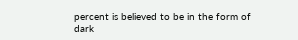percent is believed to be in the form of dark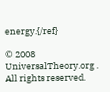energy.{/ref}

© 2008 UniversalTheory.org . All rights reserved.